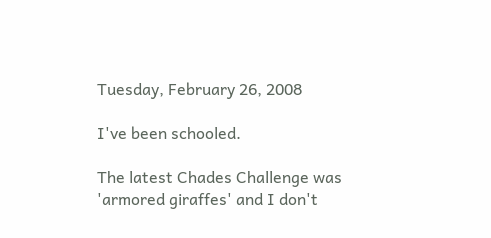Tuesday, February 26, 2008

I've been schooled.

The latest Chades Challenge was 'armored giraffes' and I don't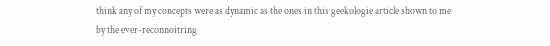think any of my concepts were as dynamic as the ones in this geekologie article shown to me by the ever-reconnoitring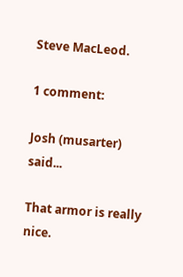Steve MacLeod.

1 comment:

Josh (musarter) said...

That armor is really nice.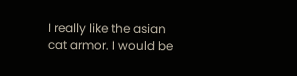I really like the asian cat armor. I would be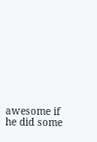awesome if he did some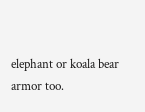elephant or koala bear armor too.